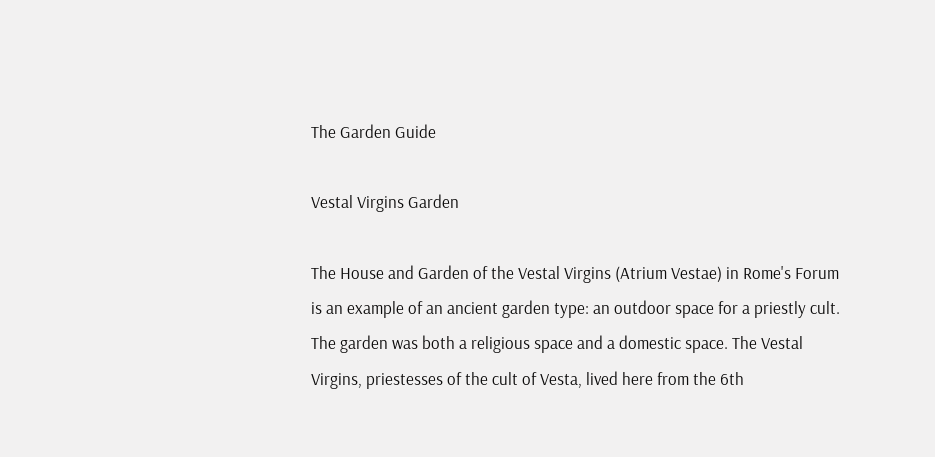The Garden Guide

Vestal Virgins Garden

The House and Garden of the Vestal Virgins (Atrium Vestae) in Rome's Forum is an example of an ancient garden type: an outdoor space for a priestly cult. The garden was both a religious space and a domestic space. The Vestal Virgins, priestesses of the cult of Vesta, lived here from the 6th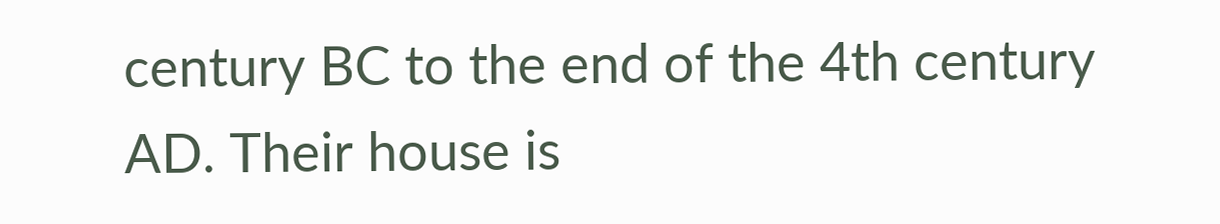century BC to the end of the 4th century AD. Their house is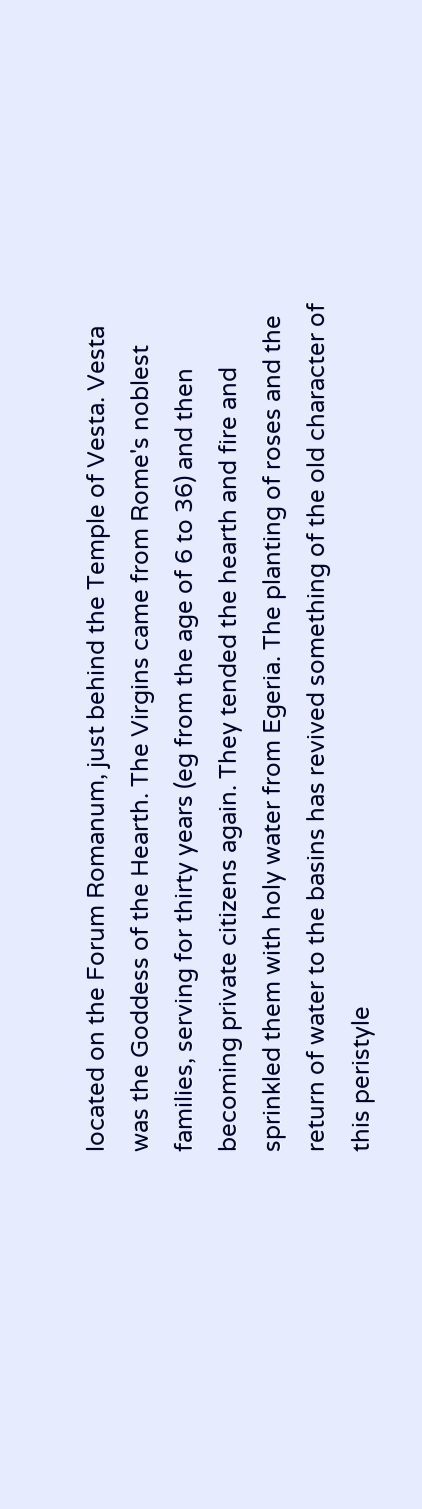located on the Forum Romanum, just behind the Temple of Vesta. Vesta was the Goddess of the Hearth. The Virgins came from Rome's noblest families, serving for thirty years (eg from the age of 6 to 36) and then becoming private citizens again. They tended the hearth and fire and sprinkled them with holy water from Egeria. The planting of roses and the return of water to the basins has revived something of the old character of this peristyle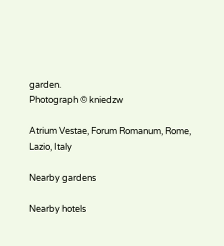garden.
Photograph © kniedzw

Atrium Vestae, Forum Romanum, Rome, Lazio, Italy

Nearby gardens

Nearby hotels